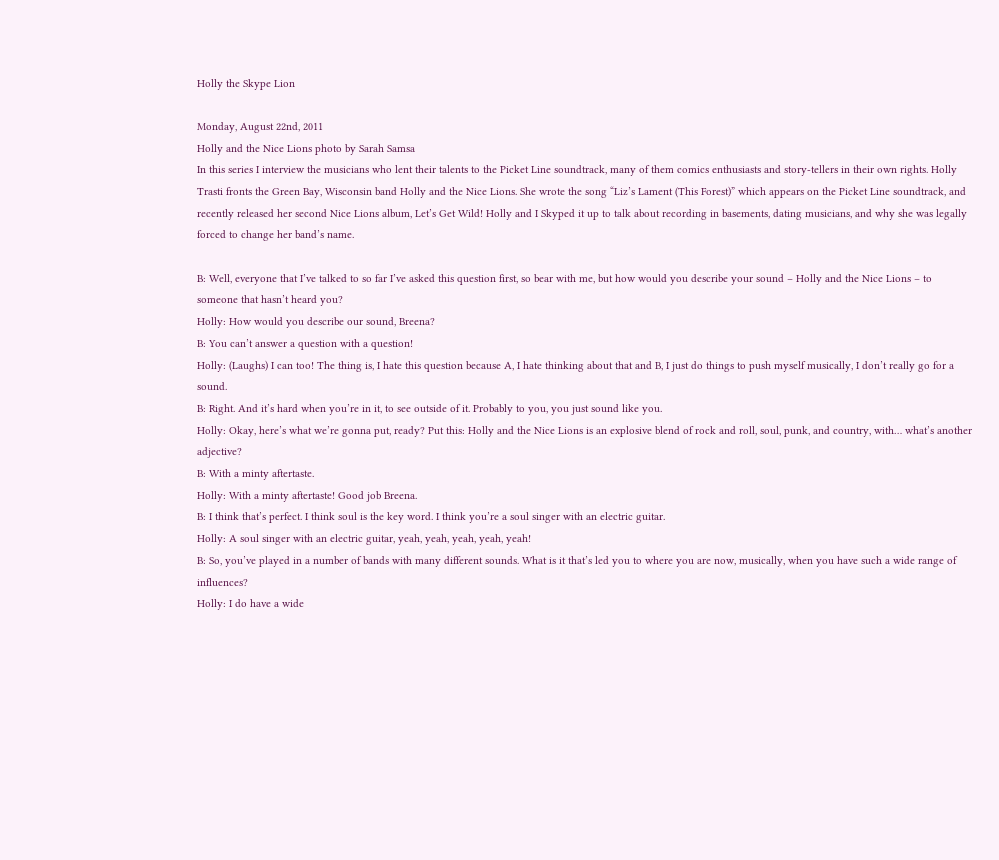Holly the Skype Lion

Monday, August 22nd, 2011
Holly and the Nice Lions photo by Sarah Samsa
In this series I interview the musicians who lent their talents to the Picket Line soundtrack, many of them comics enthusiasts and story-tellers in their own rights. Holly Trasti fronts the Green Bay, Wisconsin band Holly and the Nice Lions. She wrote the song “Liz’s Lament (This Forest)” which appears on the Picket Line soundtrack, and recently released her second Nice Lions album, Let’s Get Wild! Holly and I Skyped it up to talk about recording in basements, dating musicians, and why she was legally forced to change her band’s name.

B: Well, everyone that I’ve talked to so far I’ve asked this question first, so bear with me, but how would you describe your sound – Holly and the Nice Lions – to someone that hasn’t heard you?
Holly: How would you describe our sound, Breena?
B: You can’t answer a question with a question!
Holly: (Laughs) I can too! The thing is, I hate this question because A, I hate thinking about that and B, I just do things to push myself musically, I don’t really go for a sound.
B: Right. And it’s hard when you’re in it, to see outside of it. Probably to you, you just sound like you.
Holly: Okay, here’s what we’re gonna put, ready? Put this: Holly and the Nice Lions is an explosive blend of rock and roll, soul, punk, and country, with… what’s another adjective?
B: With a minty aftertaste.
Holly: With a minty aftertaste! Good job Breena.
B: I think that’s perfect. I think soul is the key word. I think you’re a soul singer with an electric guitar.
Holly: A soul singer with an electric guitar, yeah, yeah, yeah, yeah, yeah!
B: So, you’ve played in a number of bands with many different sounds. What is it that’s led you to where you are now, musically, when you have such a wide range of influences?
Holly: I do have a wide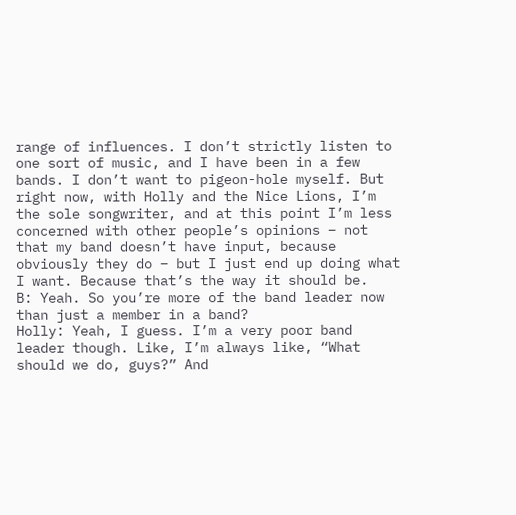range of influences. I don’t strictly listen to one sort of music, and I have been in a few bands. I don’t want to pigeon-hole myself. But right now, with Holly and the Nice Lions, I’m the sole songwriter, and at this point I’m less concerned with other people’s opinions – not that my band doesn’t have input, because obviously they do – but I just end up doing what I want. Because that’s the way it should be.
B: Yeah. So you’re more of the band leader now than just a member in a band?
Holly: Yeah, I guess. I’m a very poor band leader though. Like, I’m always like, “What should we do, guys?” And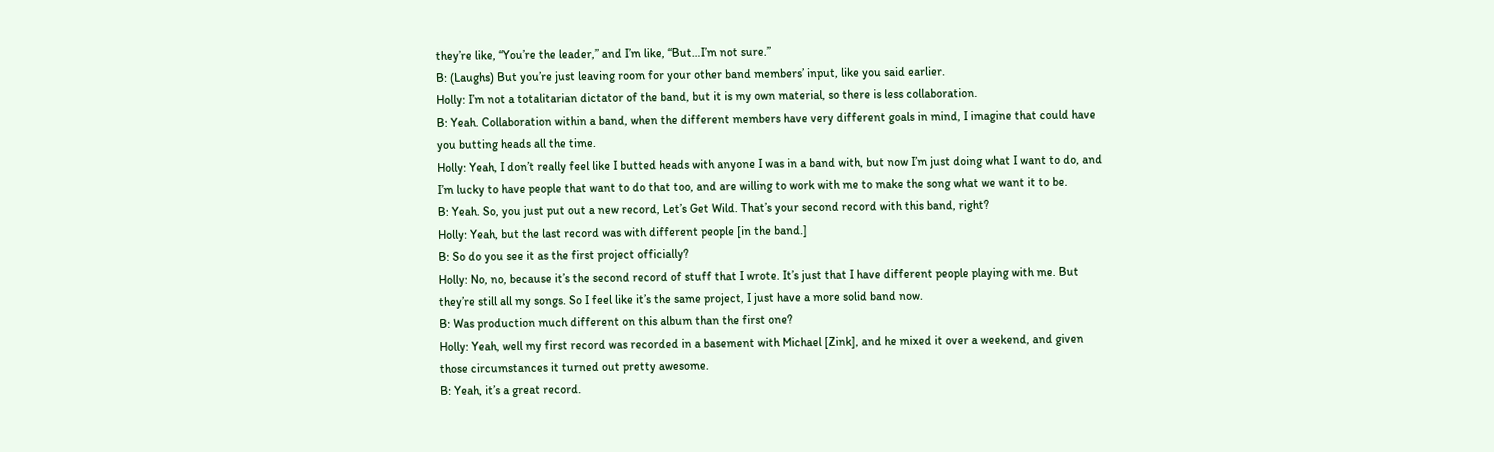they’re like, “You’re the leader,” and I’m like, “But…I’m not sure.”
B: (Laughs) But you’re just leaving room for your other band members’ input, like you said earlier.
Holly: I’m not a totalitarian dictator of the band, but it is my own material, so there is less collaboration.
B: Yeah. Collaboration within a band, when the different members have very different goals in mind, I imagine that could have you butting heads all the time.
Holly: Yeah, I don’t really feel like I butted heads with anyone I was in a band with, but now I’m just doing what I want to do, and I’m lucky to have people that want to do that too, and are willing to work with me to make the song what we want it to be.
B: Yeah. So, you just put out a new record, Let’s Get Wild. That’s your second record with this band, right?
Holly: Yeah, but the last record was with different people [in the band.]
B: So do you see it as the first project officially?
Holly: No, no, because it’s the second record of stuff that I wrote. It’s just that I have different people playing with me. But they’re still all my songs. So I feel like it’s the same project, I just have a more solid band now.
B: Was production much different on this album than the first one?
Holly: Yeah, well my first record was recorded in a basement with Michael [Zink], and he mixed it over a weekend, and given those circumstances it turned out pretty awesome.
B: Yeah, it’s a great record.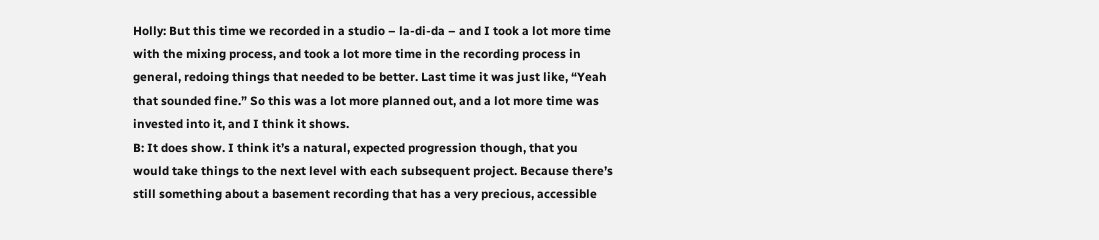Holly: But this time we recorded in a studio – la-di-da – and I took a lot more time with the mixing process, and took a lot more time in the recording process in general, redoing things that needed to be better. Last time it was just like, “Yeah that sounded fine.” So this was a lot more planned out, and a lot more time was invested into it, and I think it shows.
B: It does show. I think it’s a natural, expected progression though, that you would take things to the next level with each subsequent project. Because there’s still something about a basement recording that has a very precious, accessible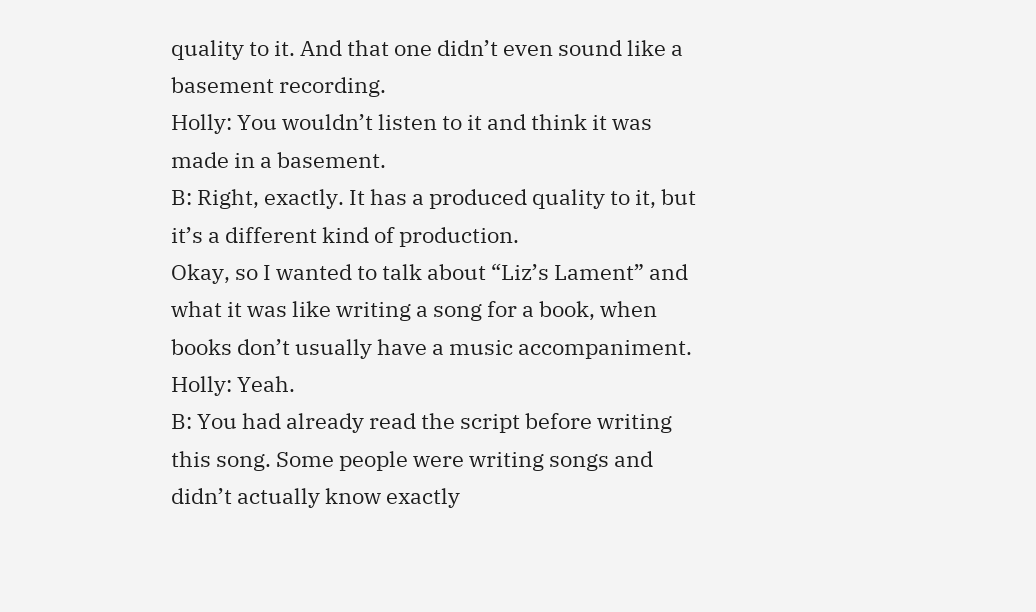quality to it. And that one didn’t even sound like a basement recording.
Holly: You wouldn’t listen to it and think it was made in a basement.
B: Right, exactly. It has a produced quality to it, but it’s a different kind of production.
Okay, so I wanted to talk about “Liz’s Lament” and what it was like writing a song for a book, when books don’t usually have a music accompaniment.
Holly: Yeah.
B: You had already read the script before writing this song. Some people were writing songs and didn’t actually know exactly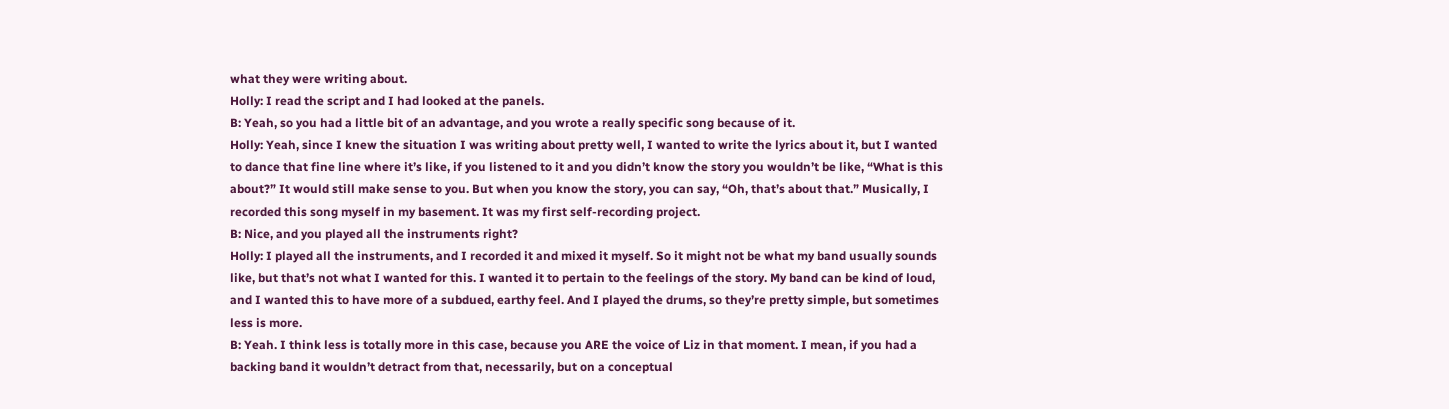what they were writing about.
Holly: I read the script and I had looked at the panels.
B: Yeah, so you had a little bit of an advantage, and you wrote a really specific song because of it.
Holly: Yeah, since I knew the situation I was writing about pretty well, I wanted to write the lyrics about it, but I wanted to dance that fine line where it’s like, if you listened to it and you didn’t know the story you wouldn’t be like, “What is this about?” It would still make sense to you. But when you know the story, you can say, “Oh, that’s about that.” Musically, I recorded this song myself in my basement. It was my first self-recording project.
B: Nice, and you played all the instruments right?
Holly: I played all the instruments, and I recorded it and mixed it myself. So it might not be what my band usually sounds like, but that’s not what I wanted for this. I wanted it to pertain to the feelings of the story. My band can be kind of loud, and I wanted this to have more of a subdued, earthy feel. And I played the drums, so they’re pretty simple, but sometimes less is more.
B: Yeah. I think less is totally more in this case, because you ARE the voice of Liz in that moment. I mean, if you had a backing band it wouldn’t detract from that, necessarily, but on a conceptual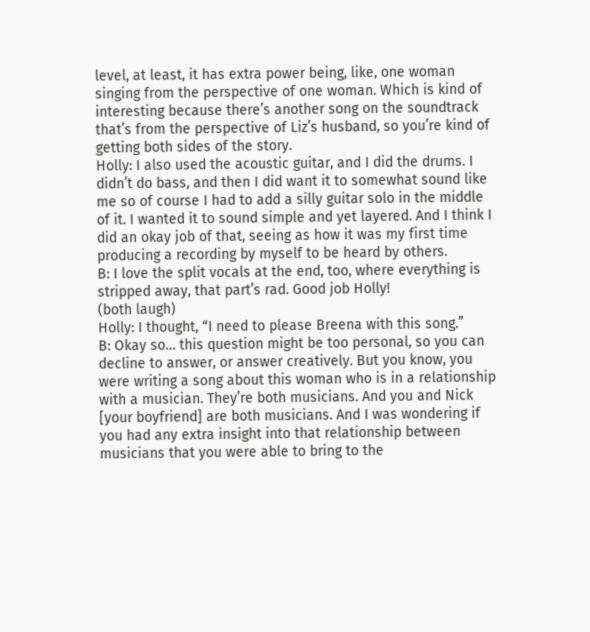level, at least, it has extra power being, like, one woman singing from the perspective of one woman. Which is kind of interesting because there’s another song on the soundtrack that’s from the perspective of Liz’s husband, so you’re kind of getting both sides of the story.
Holly: I also used the acoustic guitar, and I did the drums. I didn’t do bass, and then I did want it to somewhat sound like me so of course I had to add a silly guitar solo in the middle of it. I wanted it to sound simple and yet layered. And I think I did an okay job of that, seeing as how it was my first time producing a recording by myself to be heard by others.
B: I love the split vocals at the end, too, where everything is stripped away, that part’s rad. Good job Holly!
(both laugh)
Holly: I thought, “I need to please Breena with this song.”
B: Okay so… this question might be too personal, so you can decline to answer, or answer creatively. But you know, you were writing a song about this woman who is in a relationship with a musician. They’re both musicians. And you and Nick [your boyfriend] are both musicians. And I was wondering if you had any extra insight into that relationship between musicians that you were able to bring to the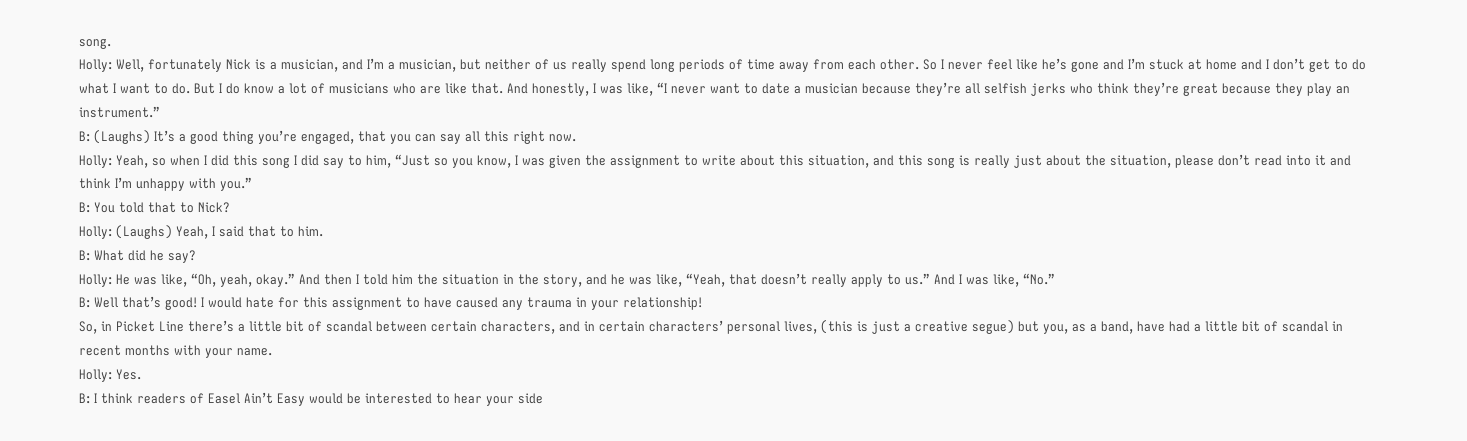song.
Holly: Well, fortunately Nick is a musician, and I’m a musician, but neither of us really spend long periods of time away from each other. So I never feel like he’s gone and I’m stuck at home and I don’t get to do what I want to do. But I do know a lot of musicians who are like that. And honestly, I was like, “I never want to date a musician because they’re all selfish jerks who think they’re great because they play an instrument.”
B: (Laughs) It’s a good thing you’re engaged, that you can say all this right now.
Holly: Yeah, so when I did this song I did say to him, “Just so you know, I was given the assignment to write about this situation, and this song is really just about the situation, please don’t read into it and think I’m unhappy with you.”
B: You told that to Nick?
Holly: (Laughs) Yeah, I said that to him.
B: What did he say?
Holly: He was like, “Oh, yeah, okay.” And then I told him the situation in the story, and he was like, “Yeah, that doesn’t really apply to us.” And I was like, “No.”
B: Well that’s good! I would hate for this assignment to have caused any trauma in your relationship!
So, in Picket Line there’s a little bit of scandal between certain characters, and in certain characters’ personal lives, (this is just a creative segue) but you, as a band, have had a little bit of scandal in recent months with your name.
Holly: Yes.
B: I think readers of Easel Ain’t Easy would be interested to hear your side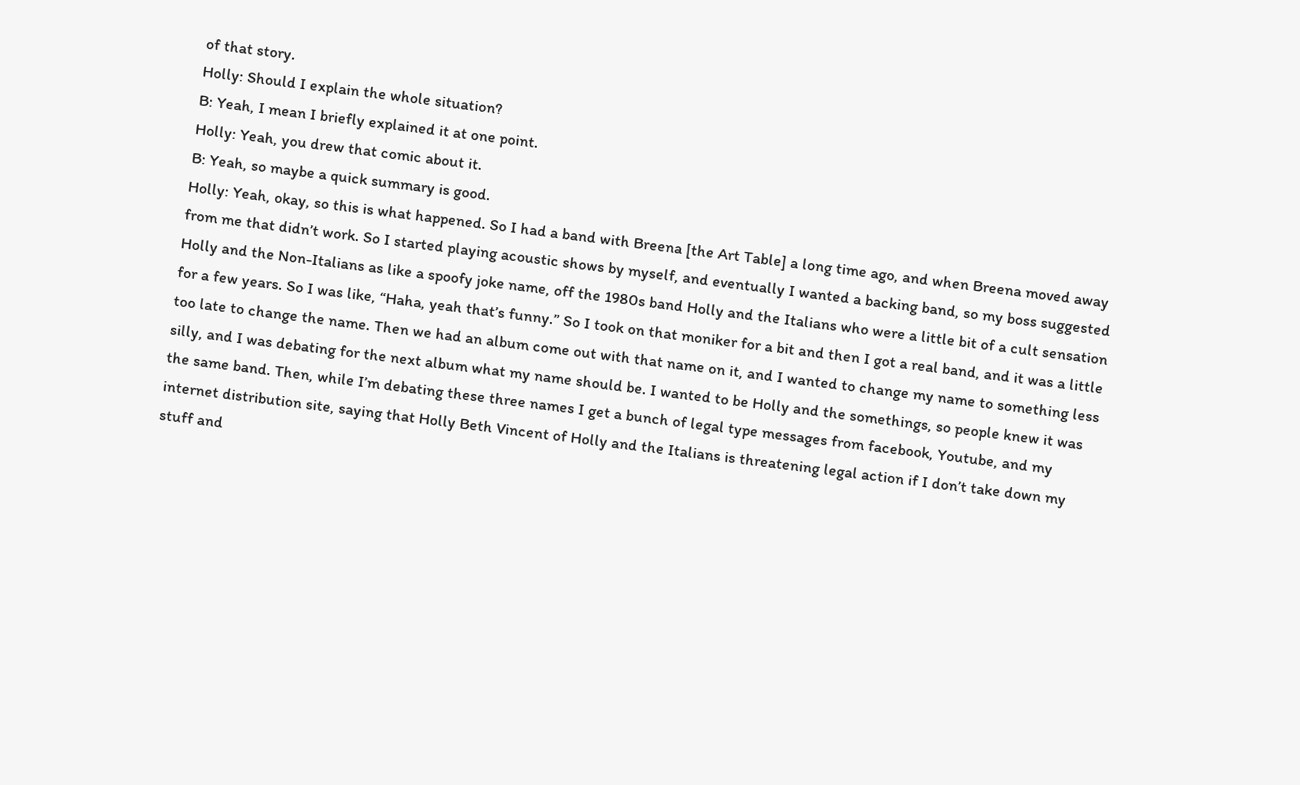of that story.
Holly: Should I explain the whole situation?
B: Yeah, I mean I briefly explained it at one point.
Holly: Yeah, you drew that comic about it.
B: Yeah, so maybe a quick summary is good.
Holly: Yeah, okay, so this is what happened. So I had a band with Breena [the Art Table] a long time ago, and when Breena moved away from me that didn’t work. So I started playing acoustic shows by myself, and eventually I wanted a backing band, so my boss suggested Holly and the Non-Italians as like a spoofy joke name, off the 1980s band Holly and the Italians who were a little bit of a cult sensation for a few years. So I was like, “Haha, yeah that’s funny.” So I took on that moniker for a bit and then I got a real band, and it was a little too late to change the name. Then we had an album come out with that name on it, and I wanted to change my name to something less silly, and I was debating for the next album what my name should be. I wanted to be Holly and the somethings, so people knew it was the same band. Then, while I’m debating these three names I get a bunch of legal type messages from facebook, Youtube, and my internet distribution site, saying that Holly Beth Vincent of Holly and the Italians is threatening legal action if I don’t take down my stuff and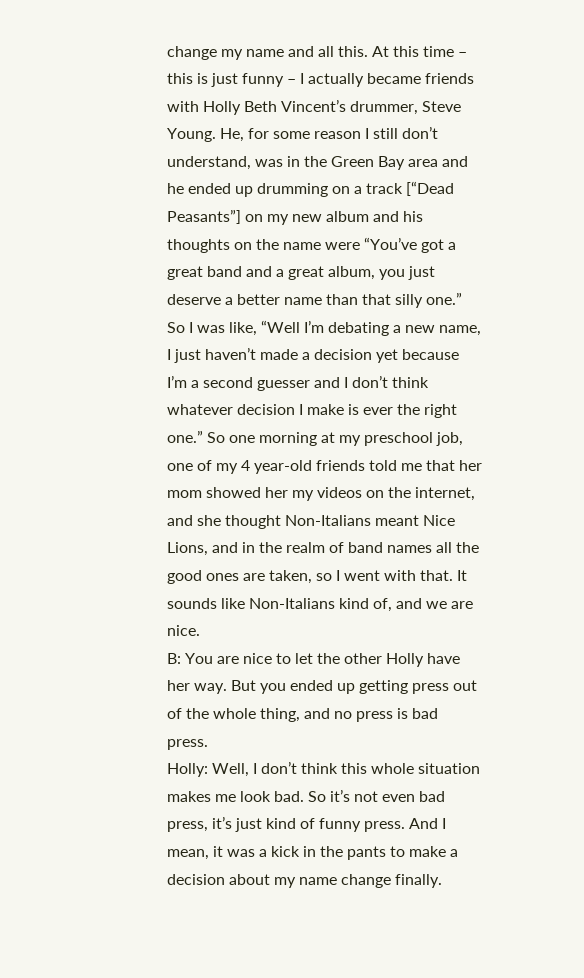change my name and all this. At this time – this is just funny – I actually became friends with Holly Beth Vincent’s drummer, Steve Young. He, for some reason I still don’t understand, was in the Green Bay area and he ended up drumming on a track [“Dead Peasants”] on my new album and his thoughts on the name were “You’ve got a great band and a great album, you just deserve a better name than that silly one.” So I was like, “Well I’m debating a new name, I just haven’t made a decision yet because I’m a second guesser and I don’t think whatever decision I make is ever the right one.” So one morning at my preschool job, one of my 4 year-old friends told me that her mom showed her my videos on the internet, and she thought Non-Italians meant Nice Lions, and in the realm of band names all the good ones are taken, so I went with that. It sounds like Non-Italians kind of, and we are nice.
B: You are nice to let the other Holly have her way. But you ended up getting press out of the whole thing, and no press is bad press.
Holly: Well, I don’t think this whole situation makes me look bad. So it’s not even bad press, it’s just kind of funny press. And I mean, it was a kick in the pants to make a decision about my name change finally.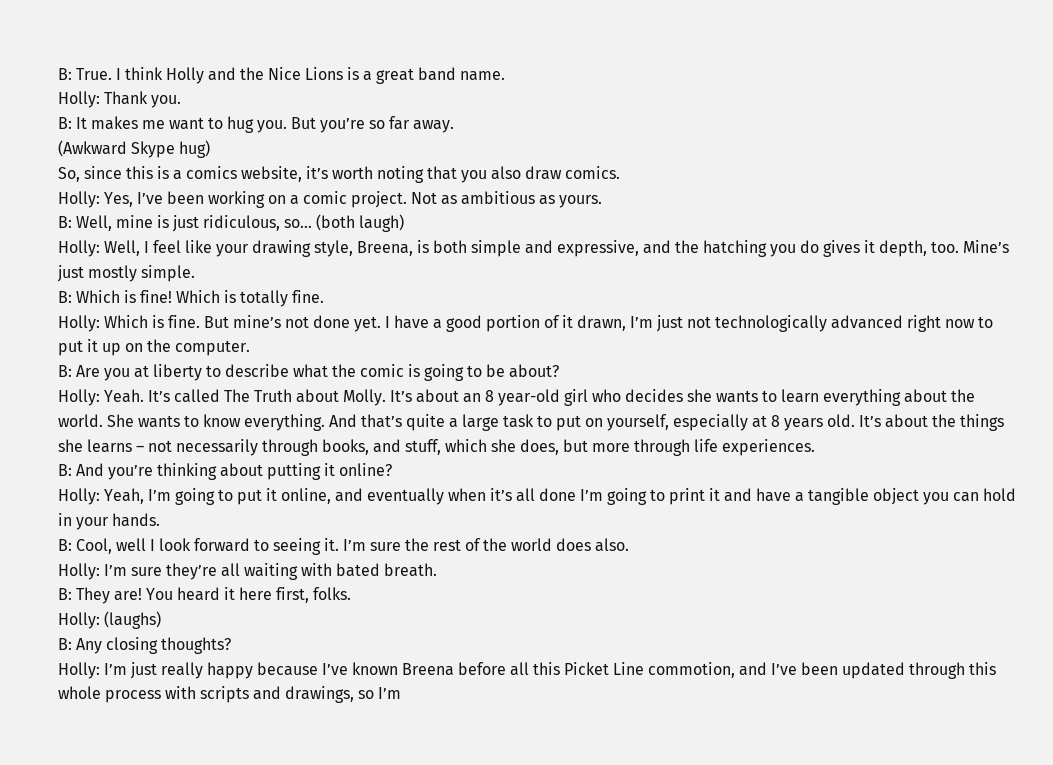B: True. I think Holly and the Nice Lions is a great band name.
Holly: Thank you.
B: It makes me want to hug you. But you’re so far away.
(Awkward Skype hug)
So, since this is a comics website, it’s worth noting that you also draw comics.
Holly: Yes, I’ve been working on a comic project. Not as ambitious as yours.
B: Well, mine is just ridiculous, so… (both laugh)
Holly: Well, I feel like your drawing style, Breena, is both simple and expressive, and the hatching you do gives it depth, too. Mine’s just mostly simple.
B: Which is fine! Which is totally fine.
Holly: Which is fine. But mine’s not done yet. I have a good portion of it drawn, I’m just not technologically advanced right now to put it up on the computer.
B: Are you at liberty to describe what the comic is going to be about?
Holly: Yeah. It’s called The Truth about Molly. It’s about an 8 year-old girl who decides she wants to learn everything about the world. She wants to know everything. And that’s quite a large task to put on yourself, especially at 8 years old. It’s about the things she learns – not necessarily through books, and stuff, which she does, but more through life experiences.
B: And you’re thinking about putting it online?
Holly: Yeah, I’m going to put it online, and eventually when it’s all done I’m going to print it and have a tangible object you can hold in your hands.
B: Cool, well I look forward to seeing it. I’m sure the rest of the world does also.
Holly: I’m sure they’re all waiting with bated breath.
B: They are! You heard it here first, folks.
Holly: (laughs)
B: Any closing thoughts?
Holly: I’m just really happy because I’ve known Breena before all this Picket Line commotion, and I’ve been updated through this whole process with scripts and drawings, so I’m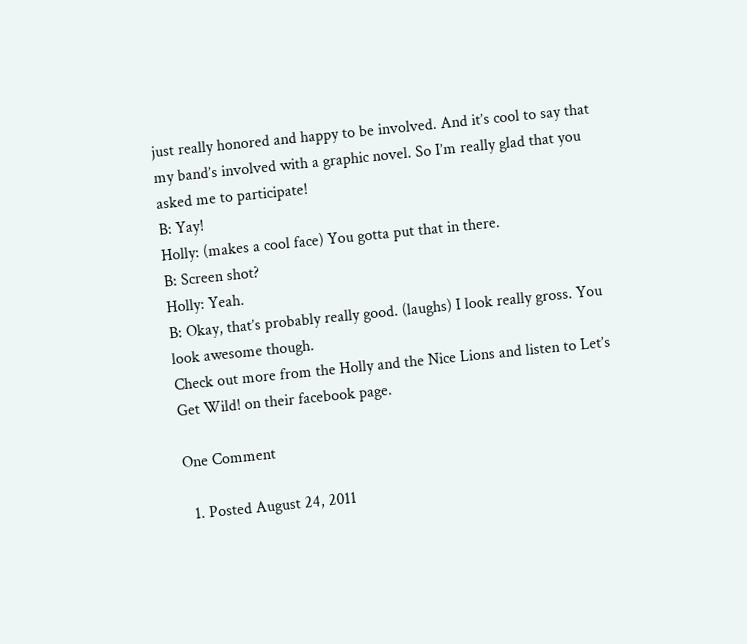just really honored and happy to be involved. And it’s cool to say that my band’s involved with a graphic novel. So I’m really glad that you asked me to participate!
B: Yay!
Holly: (makes a cool face) You gotta put that in there.
B: Screen shot?
Holly: Yeah.
B: Okay, that’s probably really good. (laughs) I look really gross. You look awesome though.
Check out more from the Holly and the Nice Lions and listen to Let’s Get Wild! on their facebook page.

One Comment

  1. Posted August 24, 2011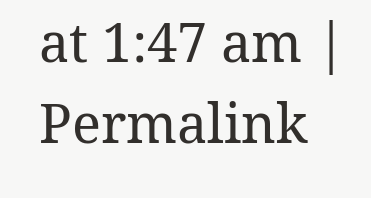at 1:47 am | Permalink